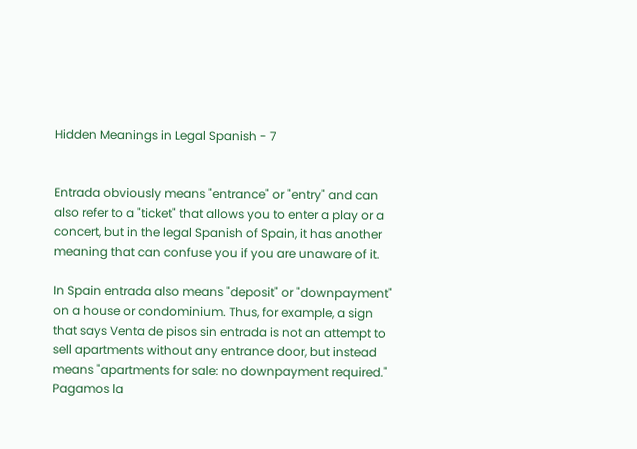Hidden Meanings in Legal Spanish - 7


Entrada obviously means "entrance" or "entry" and can also refer to a "ticket" that allows you to enter a play or a concert, but in the legal Spanish of Spain, it has another meaning that can confuse you if you are unaware of it.

In Spain entrada also means "deposit" or "downpayment" on a house or condominium. Thus, for example, a sign that says Venta de pisos sin entrada is not an attempt to sell apartments without any entrance door, but instead means "apartments for sale: no downpayment required." Pagamos la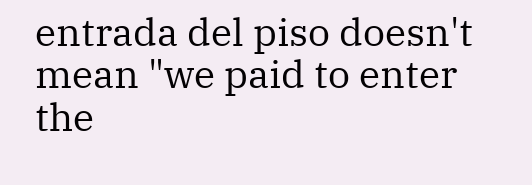entrada del piso doesn't mean "we paid to enter the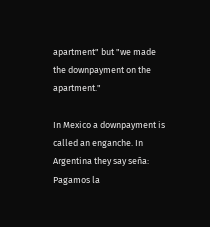apartment" but "we made the downpayment on the apartment."

In Mexico a downpayment is called an enganche. In Argentina they say seña: Pagamos la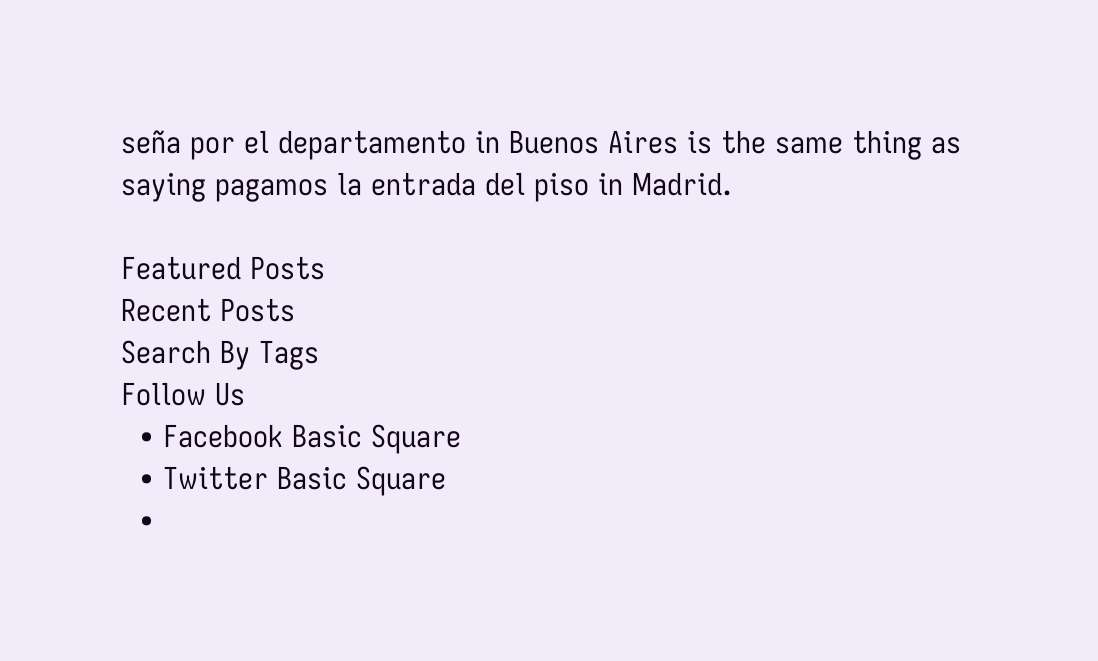seña por el departamento in Buenos Aires is the same thing as saying pagamos la entrada del piso in Madrid.

Featured Posts
Recent Posts
Search By Tags
Follow Us
  • Facebook Basic Square
  • Twitter Basic Square
  •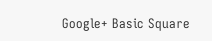Google+ Basic Square